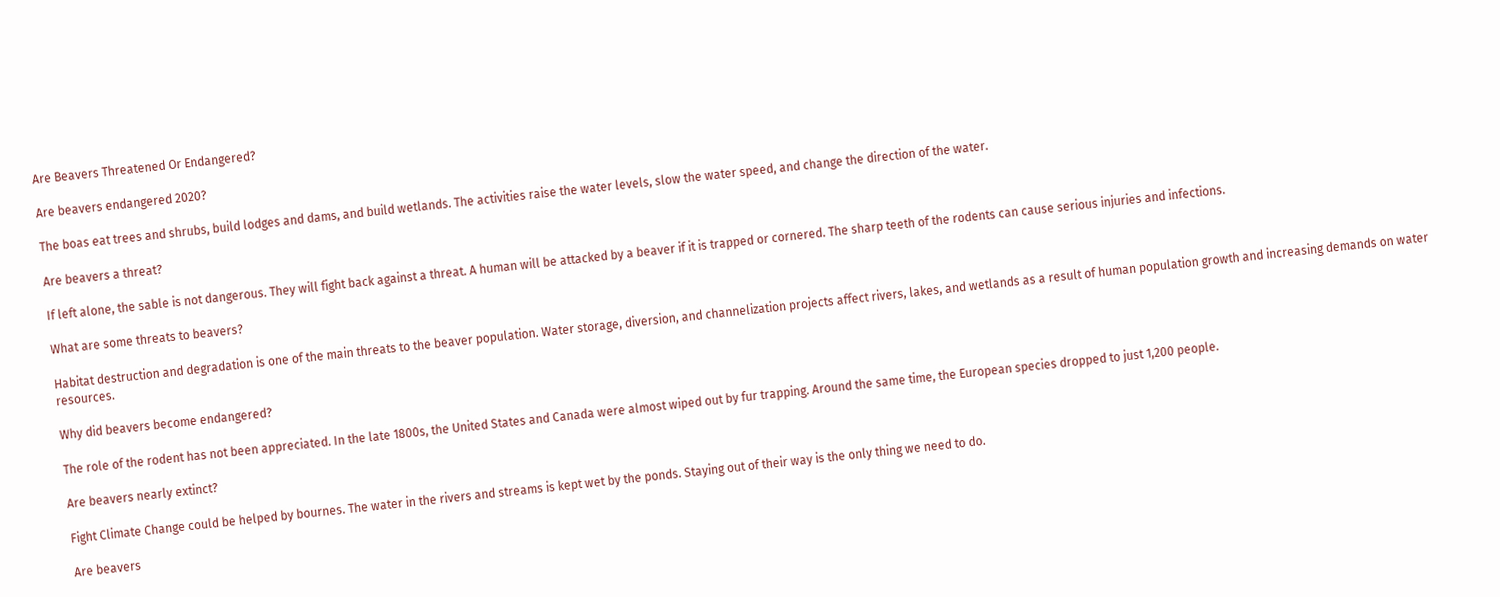Are Beavers Threatened Or Endangered?

Are beavers endangered 2020?

The boas eat trees and shrubs, build lodges and dams, and build wetlands. The activities raise the water levels, slow the water speed, and change the direction of the water.

Are beavers a threat?

If left alone, the sable is not dangerous. They will fight back against a threat. A human will be attacked by a beaver if it is trapped or cornered. The sharp teeth of the rodents can cause serious injuries and infections.

What are some threats to beavers?

Habitat destruction and degradation is one of the main threats to the beaver population. Water storage, diversion, and channelization projects affect rivers, lakes, and wetlands as a result of human population growth and increasing demands on water resources.

Why did beavers become endangered?

The role of the rodent has not been appreciated. In the late 1800s, the United States and Canada were almost wiped out by fur trapping. Around the same time, the European species dropped to just 1,200 people.

Are beavers nearly extinct?

Fight Climate Change could be helped by bournes. The water in the rivers and streams is kept wet by the ponds. Staying out of their way is the only thing we need to do.

Are beavers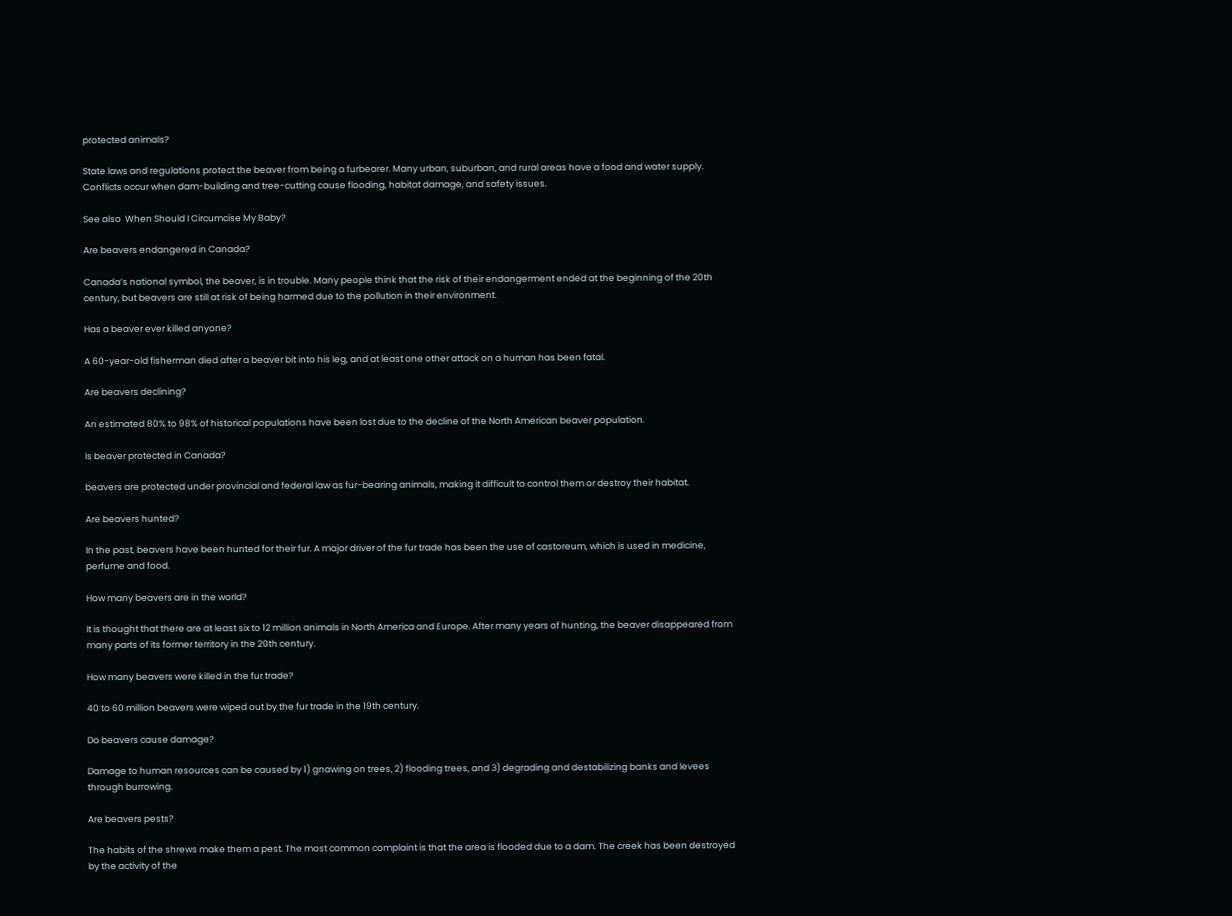protected animals?

State laws and regulations protect the beaver from being a furbearer. Many urban, suburban, and rural areas have a food and water supply. Conflicts occur when dam-building and tree-cutting cause flooding, habitat damage, and safety issues.

See also  When Should I Circumcise My Baby?

Are beavers endangered in Canada?

Canada’s national symbol, the beaver, is in trouble. Many people think that the risk of their endangerment ended at the beginning of the 20th century, but beavers are still at risk of being harmed due to the pollution in their environment.

Has a beaver ever killed anyone?

A 60-year-old fisherman died after a beaver bit into his leg, and at least one other attack on a human has been fatal.

Are beavers declining?

An estimated 80% to 98% of historical populations have been lost due to the decline of the North American beaver population.

Is beaver protected in Canada?

beavers are protected under provincial and federal law as fur-bearing animals, making it difficult to control them or destroy their habitat.

Are beavers hunted?

In the past, beavers have been hunted for their fur. A major driver of the fur trade has been the use of castoreum, which is used in medicine, perfume and food.

How many beavers are in the world?

It is thought that there are at least six to 12 million animals in North America and Europe. After many years of hunting, the beaver disappeared from many parts of its former territory in the 20th century.

How many beavers were killed in the fur trade?

40 to 60 million beavers were wiped out by the fur trade in the 19th century.

Do beavers cause damage?

Damage to human resources can be caused by 1) gnawing on trees, 2) flooding trees, and 3) degrading and destabilizing banks and levees through burrowing.

Are beavers pests?

The habits of the shrews make them a pest. The most common complaint is that the area is flooded due to a dam. The creek has been destroyed by the activity of the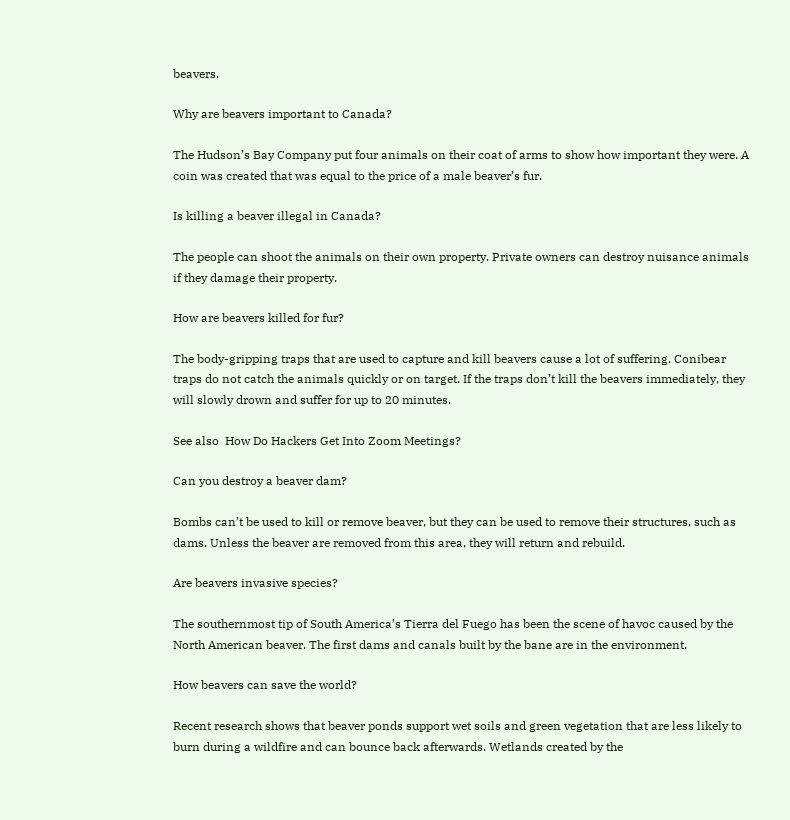beavers.

Why are beavers important to Canada?

The Hudson’s Bay Company put four animals on their coat of arms to show how important they were. A coin was created that was equal to the price of a male beaver’s fur.

Is killing a beaver illegal in Canada?

The people can shoot the animals on their own property. Private owners can destroy nuisance animals if they damage their property.

How are beavers killed for fur?

The body-gripping traps that are used to capture and kill beavers cause a lot of suffering. Conibear traps do not catch the animals quickly or on target. If the traps don’t kill the beavers immediately, they will slowly drown and suffer for up to 20 minutes.

See also  How Do Hackers Get Into Zoom Meetings?

Can you destroy a beaver dam?

Bombs can’t be used to kill or remove beaver, but they can be used to remove their structures, such as dams. Unless the beaver are removed from this area, they will return and rebuild.

Are beavers invasive species?

The southernmost tip of South America’s Tierra del Fuego has been the scene of havoc caused by the North American beaver. The first dams and canals built by the bane are in the environment.

How beavers can save the world?

Recent research shows that beaver ponds support wet soils and green vegetation that are less likely to burn during a wildfire and can bounce back afterwards. Wetlands created by the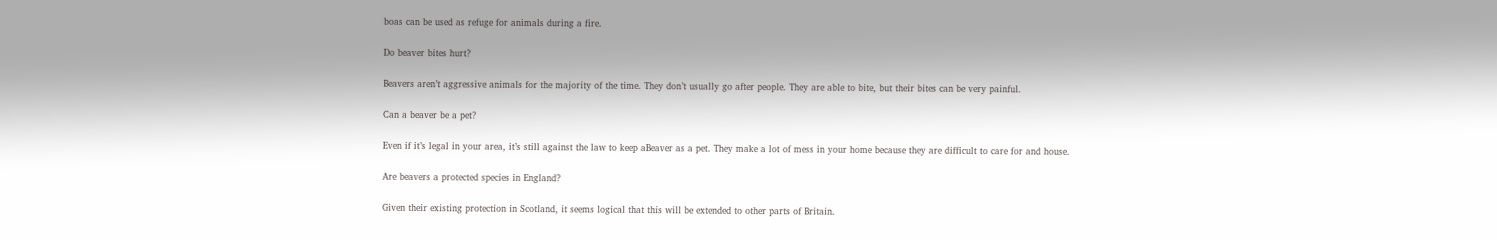boas can be used as refuge for animals during a fire.

Do beaver bites hurt?

Beavers aren’t aggressive animals for the majority of the time. They don’t usually go after people. They are able to bite, but their bites can be very painful.

Can a beaver be a pet?

Even if it’s legal in your area, it’s still against the law to keep aBeaver as a pet. They make a lot of mess in your home because they are difficult to care for and house.

Are beavers a protected species in England?

Given their existing protection in Scotland, it seems logical that this will be extended to other parts of Britain.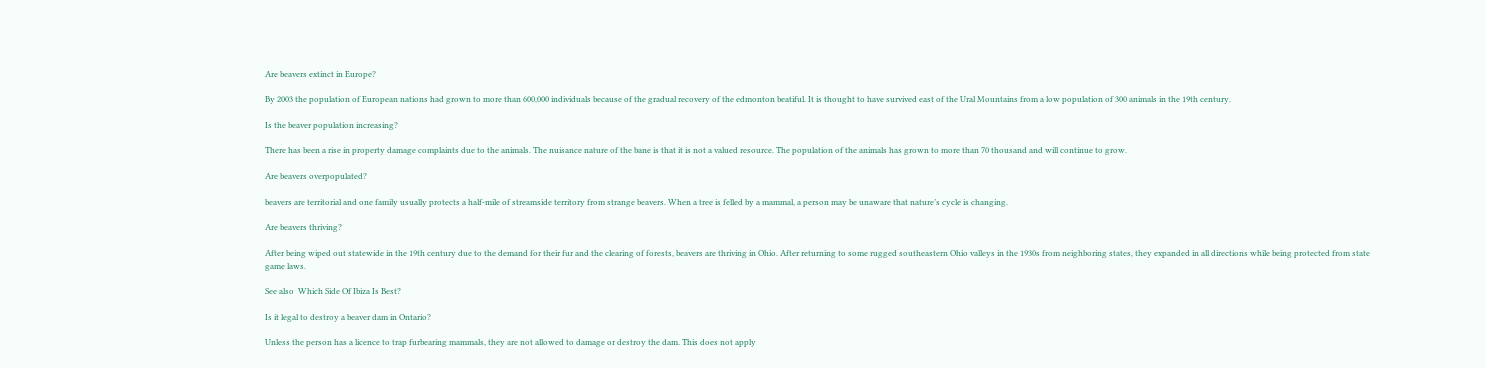Are beavers extinct in Europe?

By 2003 the population of European nations had grown to more than 600,000 individuals because of the gradual recovery of the edmonton beatiful. It is thought to have survived east of the Ural Mountains from a low population of 300 animals in the 19th century.

Is the beaver population increasing?

There has been a rise in property damage complaints due to the animals. The nuisance nature of the bane is that it is not a valued resource. The population of the animals has grown to more than 70 thousand and will continue to grow.

Are beavers overpopulated?

beavers are territorial and one family usually protects a half-mile of streamside territory from strange beavers. When a tree is felled by a mammal, a person may be unaware that nature’s cycle is changing.

Are beavers thriving?

After being wiped out statewide in the 19th century due to the demand for their fur and the clearing of forests, beavers are thriving in Ohio. After returning to some rugged southeastern Ohio valleys in the 1930s from neighboring states, they expanded in all directions while being protected from state game laws.

See also  Which Side Of Ibiza Is Best?

Is it legal to destroy a beaver dam in Ontario?

Unless the person has a licence to trap furbearing mammals, they are not allowed to damage or destroy the dam. This does not apply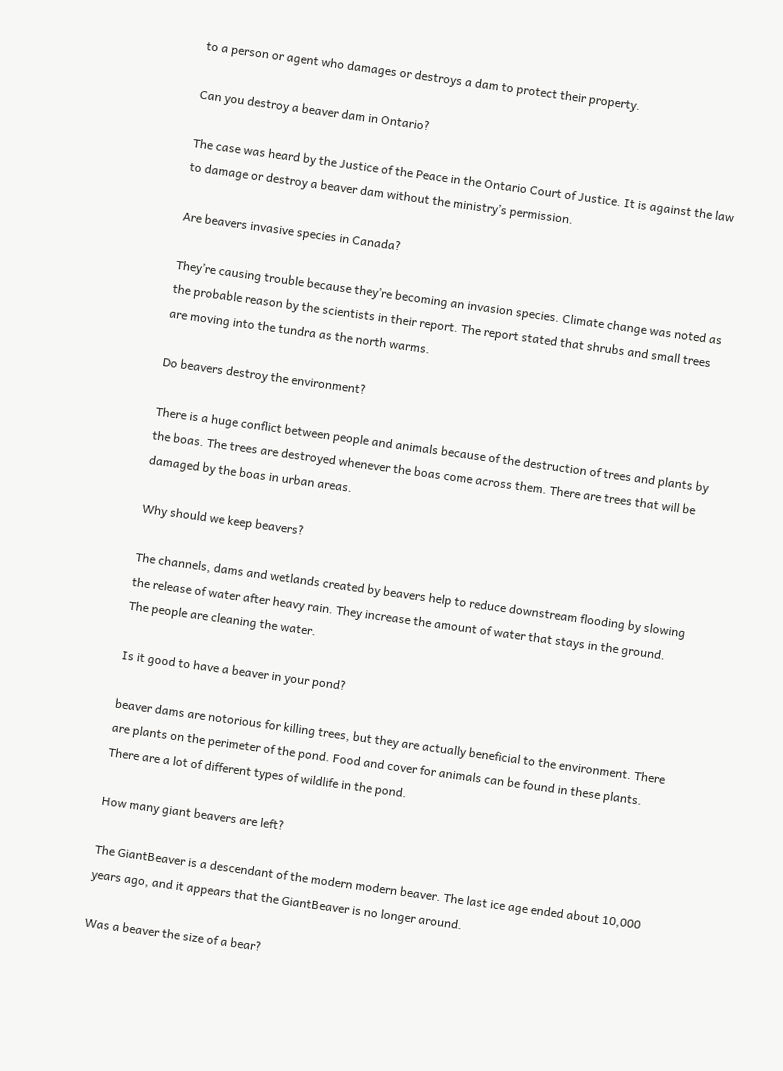to a person or agent who damages or destroys a dam to protect their property.

Can you destroy a beaver dam in Ontario?

The case was heard by the Justice of the Peace in the Ontario Court of Justice. It is against the law to damage or destroy a beaver dam without the ministry’s permission.

Are beavers invasive species in Canada?

They’re causing trouble because they’re becoming an invasion species. Climate change was noted as the probable reason by the scientists in their report. The report stated that shrubs and small trees are moving into the tundra as the north warms.

Do beavers destroy the environment?

There is a huge conflict between people and animals because of the destruction of trees and plants by the boas. The trees are destroyed whenever the boas come across them. There are trees that will be damaged by the boas in urban areas.

Why should we keep beavers?

The channels, dams and wetlands created by beavers help to reduce downstream flooding by slowing the release of water after heavy rain. They increase the amount of water that stays in the ground. The people are cleaning the water.

Is it good to have a beaver in your pond?

beaver dams are notorious for killing trees, but they are actually beneficial to the environment. There are plants on the perimeter of the pond. Food and cover for animals can be found in these plants. There are a lot of different types of wildlife in the pond.

How many giant beavers are left?

The GiantBeaver is a descendant of the modern modern beaver. The last ice age ended about 10,000 years ago, and it appears that the GiantBeaver is no longer around.

Was a beaver the size of a bear?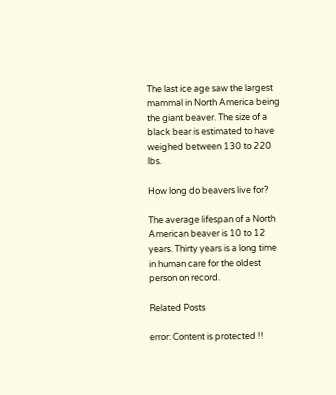The last ice age saw the largest mammal in North America being the giant beaver. The size of a black bear is estimated to have weighed between 130 to 220 lbs.

How long do beavers live for?

The average lifespan of a North American beaver is 10 to 12 years. Thirty years is a long time in human care for the oldest person on record.

Related Posts

error: Content is protected !!